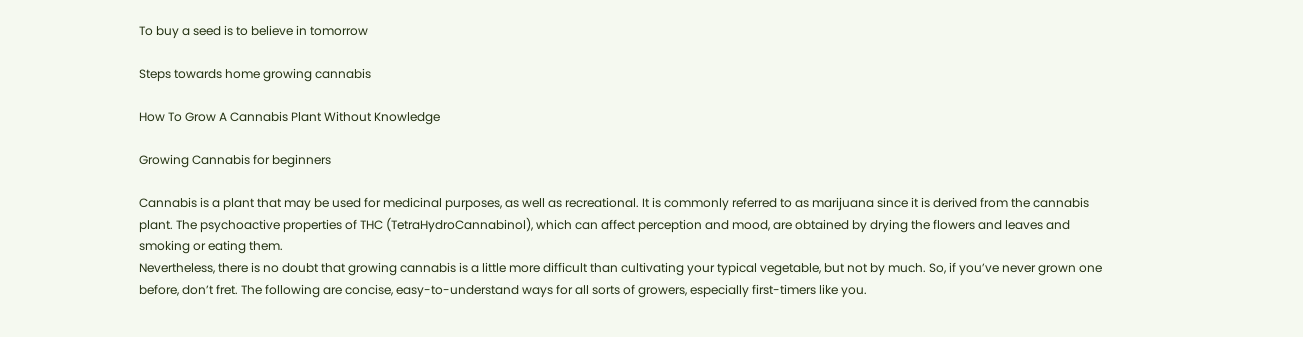To buy a seed is to believe in tomorrow

Steps towards home growing cannabis

How To Grow A Cannabis Plant Without Knowledge

Growing Cannabis for beginners

Cannabis is a plant that may be used for medicinal purposes, as well as recreational. It is commonly referred to as marijuana since it is derived from the cannabis plant. The psychoactive properties of THC (TetraHydroCannabinol), which can affect perception and mood, are obtained by drying the flowers and leaves and smoking or eating them.
Nevertheless, there is no doubt that growing cannabis is a little more difficult than cultivating your typical vegetable, but not by much. So, if you’ve never grown one before, don’t fret. The following are concise, easy-to-understand ways for all sorts of growers, especially first-timers like you.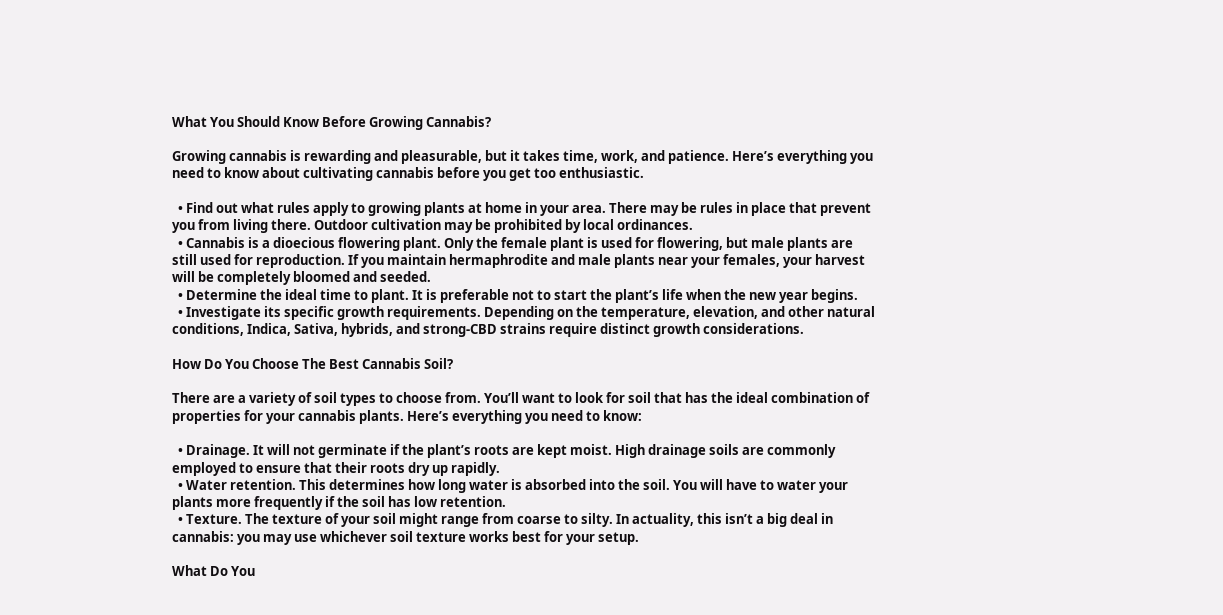What You Should Know Before Growing Cannabis?

Growing cannabis is rewarding and pleasurable, but it takes time, work, and patience. Here’s everything you need to know about cultivating cannabis before you get too enthusiastic.

  • Find out what rules apply to growing plants at home in your area. There may be rules in place that prevent you from living there. Outdoor cultivation may be prohibited by local ordinances.
  • Cannabis is a dioecious flowering plant. Only the female plant is used for flowering, but male plants are still used for reproduction. If you maintain hermaphrodite and male plants near your females, your harvest will be completely bloomed and seeded.
  • Determine the ideal time to plant. It is preferable not to start the plant’s life when the new year begins.
  • Investigate its specific growth requirements. Depending on the temperature, elevation, and other natural conditions, Indica, Sativa, hybrids, and strong-CBD strains require distinct growth considerations.

How Do You Choose The Best Cannabis Soil?

There are a variety of soil types to choose from. You’ll want to look for soil that has the ideal combination of properties for your cannabis plants. Here’s everything you need to know:

  • Drainage. It will not germinate if the plant’s roots are kept moist. High drainage soils are commonly employed to ensure that their roots dry up rapidly.
  • Water retention. This determines how long water is absorbed into the soil. You will have to water your plants more frequently if the soil has low retention.
  • Texture. The texture of your soil might range from coarse to silty. In actuality, this isn’t a big deal in cannabis: you may use whichever soil texture works best for your setup.

What Do You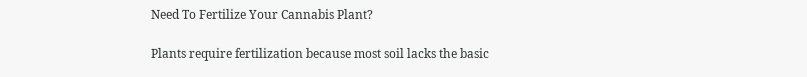Need To Fertilize Your Cannabis Plant?

Plants require fertilization because most soil lacks the basic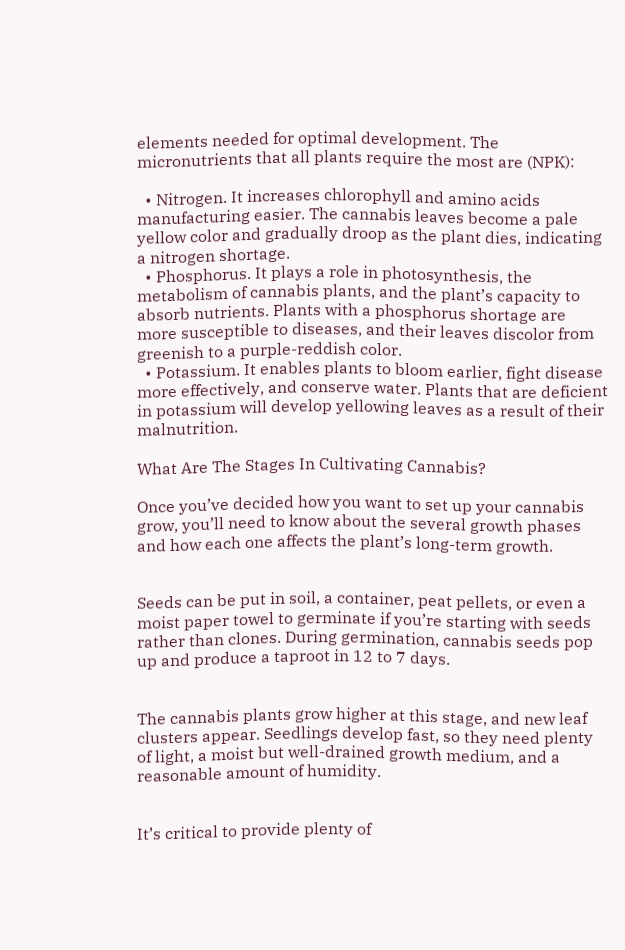elements needed for optimal development. The micronutrients that all plants require the most are (NPK):

  • Nitrogen. It increases chlorophyll and amino acids manufacturing easier. The cannabis leaves become a pale yellow color and gradually droop as the plant dies, indicating a nitrogen shortage.
  • Phosphorus. It plays a role in photosynthesis, the metabolism of cannabis plants, and the plant’s capacity to absorb nutrients. Plants with a phosphorus shortage are more susceptible to diseases, and their leaves discolor from greenish to a purple-reddish color.
  • Potassium. It enables plants to bloom earlier, fight disease more effectively, and conserve water. Plants that are deficient in potassium will develop yellowing leaves as a result of their malnutrition.

What Are The Stages In Cultivating Cannabis?

Once you’ve decided how you want to set up your cannabis grow, you’ll need to know about the several growth phases and how each one affects the plant’s long-term growth.


Seeds can be put in soil, a container, peat pellets, or even a moist paper towel to germinate if you’re starting with seeds rather than clones. During germination, cannabis seeds pop up and produce a taproot in 12 to 7 days.


The cannabis plants grow higher at this stage, and new leaf clusters appear. Seedlings develop fast, so they need plenty of light, a moist but well-drained growth medium, and a reasonable amount of humidity.


It’s critical to provide plenty of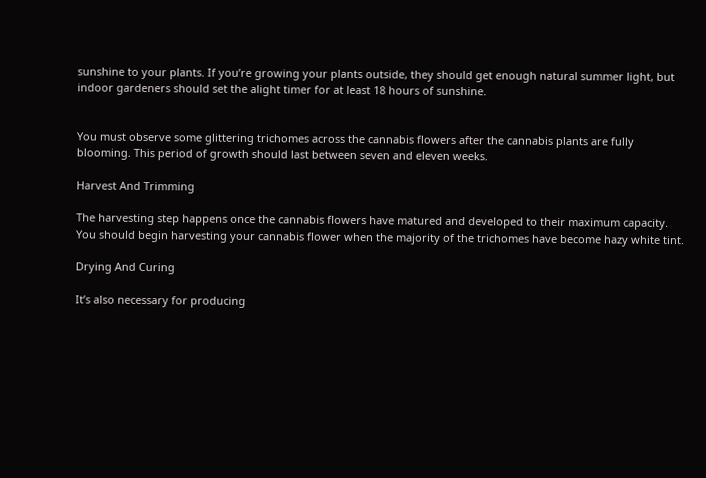sunshine to your plants. If you’re growing your plants outside, they should get enough natural summer light, but indoor gardeners should set the alight timer for at least 18 hours of sunshine.


You must observe some glittering trichomes across the cannabis flowers after the cannabis plants are fully blooming. This period of growth should last between seven and eleven weeks.

Harvest And Trimming

The harvesting step happens once the cannabis flowers have matured and developed to their maximum capacity. You should begin harvesting your cannabis flower when the majority of the trichomes have become hazy white tint.

Drying And Curing

It’s also necessary for producing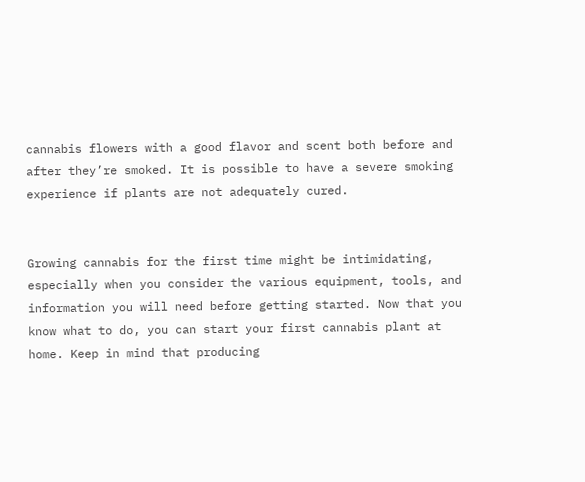cannabis flowers with a good flavor and scent both before and after they’re smoked. It is possible to have a severe smoking experience if plants are not adequately cured.


Growing cannabis for the first time might be intimidating, especially when you consider the various equipment, tools, and information you will need before getting started. Now that you know what to do, you can start your first cannabis plant at home. Keep in mind that producing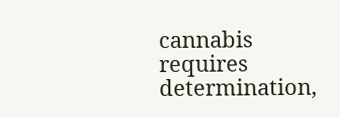cannabis requires determination,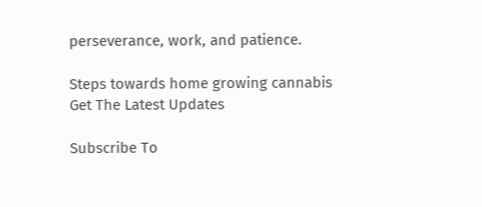perseverance, work, and patience.

Steps towards home growing cannabis
Get The Latest Updates

Subscribe To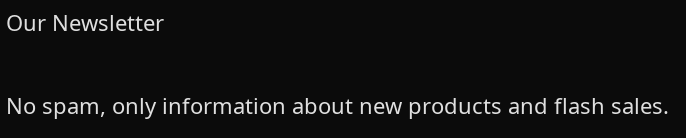Our Newsletter

No spam, only information about new products and flash sales.